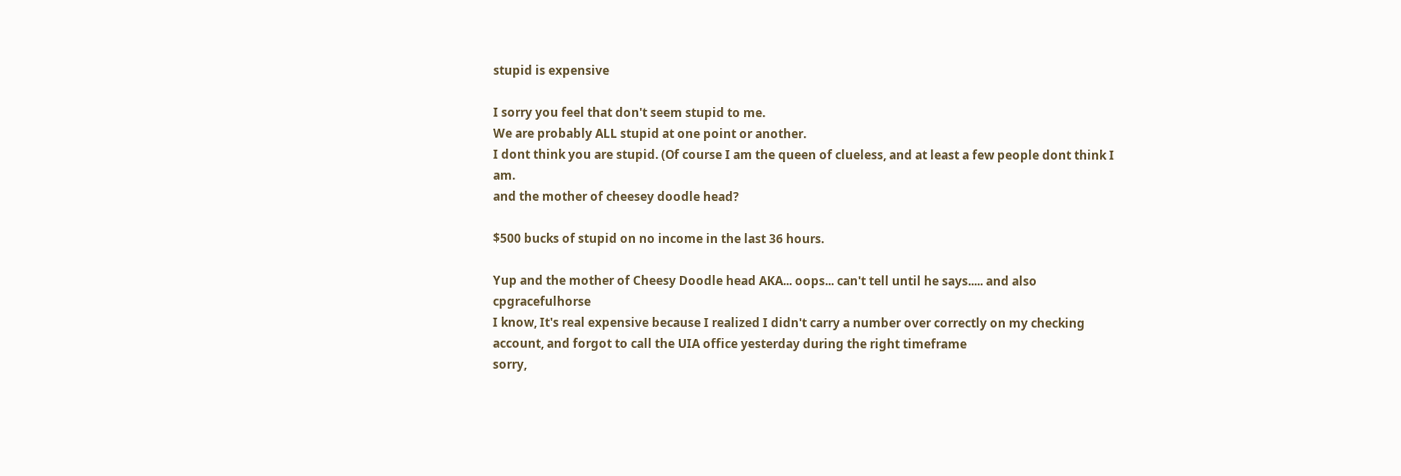stupid is expensive

I sorry you feel that don't seem stupid to me.
We are probably ALL stupid at one point or another.
I dont think you are stupid. (Of course I am the queen of clueless, and at least a few people dont think I am.
and the mother of cheesey doodle head?

$500 bucks of stupid on no income in the last 36 hours.

Yup and the mother of Cheesy Doodle head AKA... oops... can't tell until he says..... and also cpgracefulhorse
I know, It's real expensive because I realized I didn't carry a number over correctly on my checking account, and forgot to call the UIA office yesterday during the right timeframe
sorry,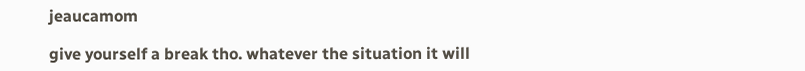jeaucamom

give yourself a break tho. whatever the situation it will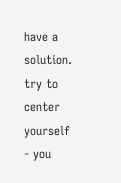have a solution. try to center yourself - you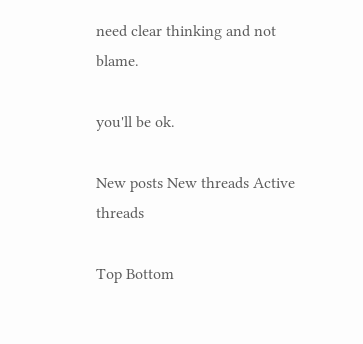need clear thinking and not blame.

you'll be ok.

New posts New threads Active threads

Top Bottom